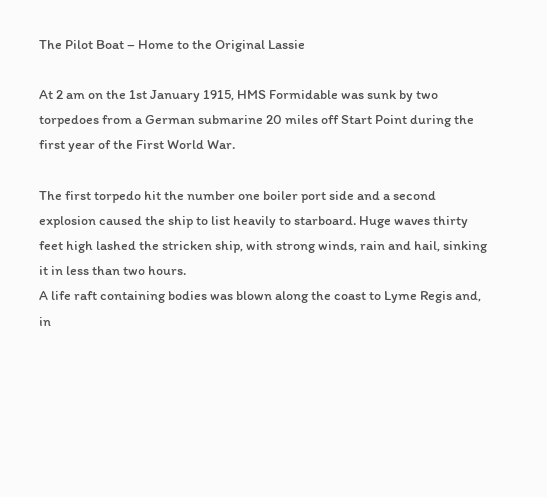The Pilot Boat – Home to the Original Lassie

At 2 am on the 1st January 1915, HMS Formidable was sunk by two torpedoes from a German submarine 20 miles off Start Point during the first year of the First World War.

The first torpedo hit the number one boiler port side and a second explosion caused the ship to list heavily to starboard. Huge waves thirty feet high lashed the stricken ship, with strong winds, rain and hail, sinking it in less than two hours.
A life raft containing bodies was blown along the coast to Lyme Regis and, in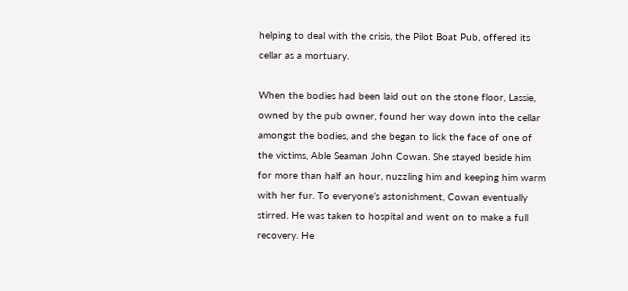helping to deal with the crisis, the Pilot Boat Pub, offered its cellar as a mortuary.

When the bodies had been laid out on the stone floor, Lassie, owned by the pub owner, found her way down into the cellar amongst the bodies, and she began to lick the face of one of the victims, Able Seaman John Cowan. She stayed beside him for more than half an hour, nuzzling him and keeping him warm with her fur. To everyone’s astonishment, Cowan eventually stirred. He was taken to hospital and went on to make a full recovery. He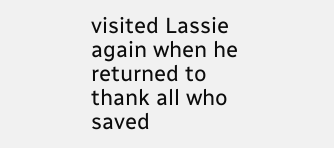visited Lassie again when he returned to thank all who saved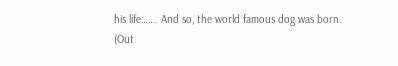his life……. And so, the world famous dog was born.
(Out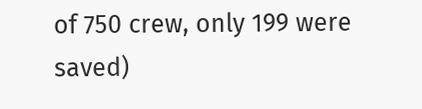of 750 crew, only 199 were saved)